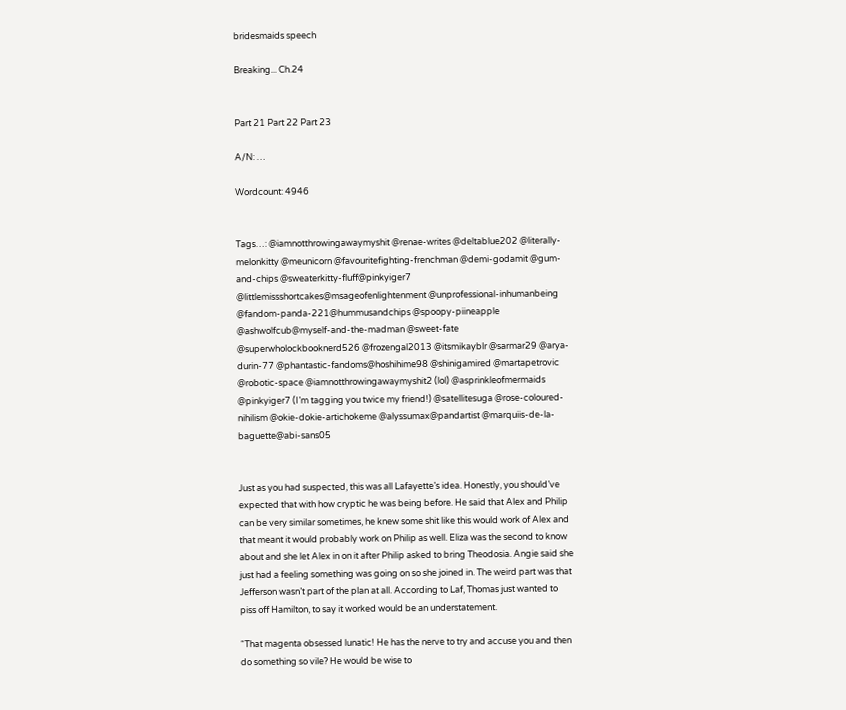bridesmaids speech

Breaking... Ch.24


Part 21 Part 22 Part 23

A/N: …

Wordcount: 4946


Tags…: @iamnotthrowingawaymyshit @renae-writes @deltablue202 @literally-melonkitty @meunicorn @favouritefighting-frenchman @demi-godamit @gum-and-chips @sweaterkitty-fluff@pinkyiger7 @littlemissshortcakes@msageofenlightenment @unprofessional-inhumanbeing @fandom-panda-221@hummusandchips @spoopy-piineapple @ashwolfcub@myself-and-the-madman @sweet-fate @superwholockbooknerd526 @frozengal2013 @itsmikayblr @sarmar29 @arya-durin-77 @phantastic-fandoms@hoshihime98 @shinigamired @martapetrovic @robotic-space @iamnotthrowingawaymyshit2 (lol) @asprinkleofmermaids @pinkyiger7 (I’m tagging you twice my friend!) @satellitesuga @rose-coloured-nihilism @okie-dokie-artichokeme @alyssumax@pandartist @marquiis-de-la-baguette@abi-sans05


Just as you had suspected, this was all Lafayette’s idea. Honestly, you should’ve expected that with how cryptic he was being before. He said that Alex and Philip can be very similar sometimes, he knew some shit like this would work of Alex and that meant it would probably work on Philip as well. Eliza was the second to know about and she let Alex in on it after Philip asked to bring Theodosia. Angie said she just had a feeling something was going on so she joined in. The weird part was that Jefferson wasn’t part of the plan at all. According to Laf, Thomas just wanted to piss off Hamilton, to say it worked would be an understatement.

“That magenta obsessed lunatic! He has the nerve to try and accuse you and then do something so vile? He would be wise to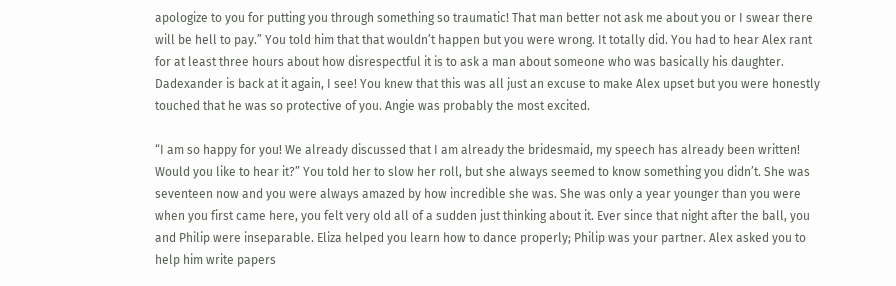apologize to you for putting you through something so traumatic! That man better not ask me about you or I swear there will be hell to pay.” You told him that that wouldn’t happen but you were wrong. It totally did. You had to hear Alex rant for at least three hours about how disrespectful it is to ask a man about someone who was basically his daughter. Dadexander is back at it again, I see! You knew that this was all just an excuse to make Alex upset but you were honestly touched that he was so protective of you. Angie was probably the most excited.

“I am so happy for you! We already discussed that I am already the bridesmaid, my speech has already been written! Would you like to hear it?” You told her to slow her roll, but she always seemed to know something you didn’t. She was seventeen now and you were always amazed by how incredible she was. She was only a year younger than you were when you first came here, you felt very old all of a sudden just thinking about it. Ever since that night after the ball, you and Philip were inseparable. Eliza helped you learn how to dance properly; Philip was your partner. Alex asked you to help him write papers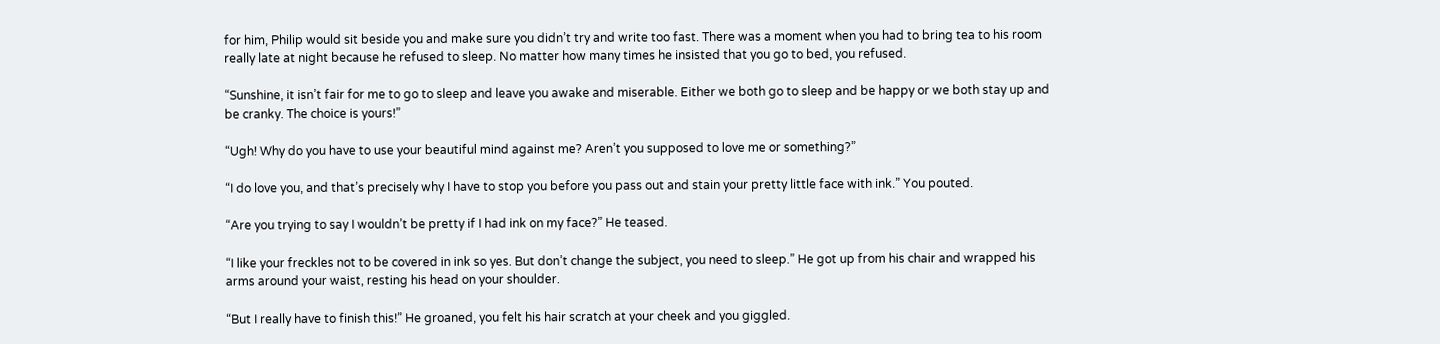for him, Philip would sit beside you and make sure you didn’t try and write too fast. There was a moment when you had to bring tea to his room really late at night because he refused to sleep. No matter how many times he insisted that you go to bed, you refused.

“Sunshine, it isn’t fair for me to go to sleep and leave you awake and miserable. Either we both go to sleep and be happy or we both stay up and be cranky. The choice is yours!”

“Ugh! Why do you have to use your beautiful mind against me? Aren’t you supposed to love me or something?”

“I do love you, and that’s precisely why I have to stop you before you pass out and stain your pretty little face with ink.” You pouted.

“Are you trying to say I wouldn’t be pretty if I had ink on my face?” He teased.

“I like your freckles not to be covered in ink so yes. But don’t change the subject, you need to sleep.” He got up from his chair and wrapped his arms around your waist, resting his head on your shoulder.

“But I really have to finish this!” He groaned, you felt his hair scratch at your cheek and you giggled.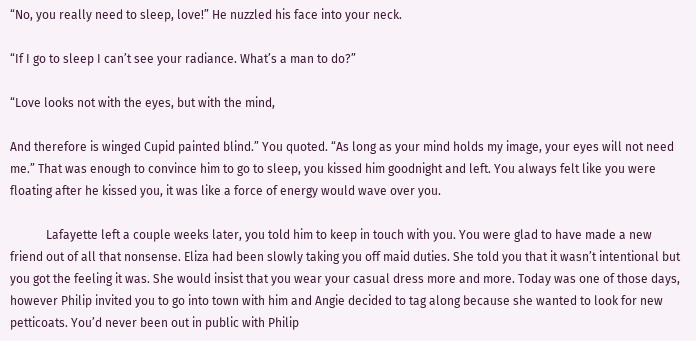“No, you really need to sleep, love!” He nuzzled his face into your neck.

“If I go to sleep I can’t see your radiance. What’s a man to do?”

“Love looks not with the eyes, but with the mind,

And therefore is winged Cupid painted blind.” You quoted. “As long as your mind holds my image, your eyes will not need me.” That was enough to convince him to go to sleep, you kissed him goodnight and left. You always felt like you were floating after he kissed you, it was like a force of energy would wave over you.

            Lafayette left a couple weeks later, you told him to keep in touch with you. You were glad to have made a new friend out of all that nonsense. Eliza had been slowly taking you off maid duties. She told you that it wasn’t intentional but you got the feeling it was. She would insist that you wear your casual dress more and more. Today was one of those days, however Philip invited you to go into town with him and Angie decided to tag along because she wanted to look for new petticoats. You’d never been out in public with Philip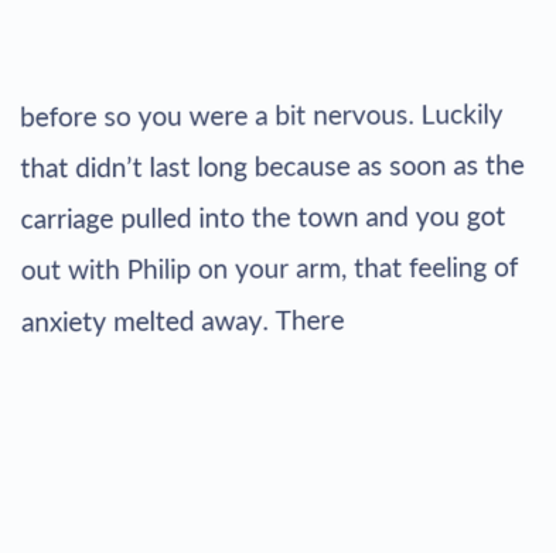before so you were a bit nervous. Luckily that didn’t last long because as soon as the carriage pulled into the town and you got out with Philip on your arm, that feeling of anxiety melted away. There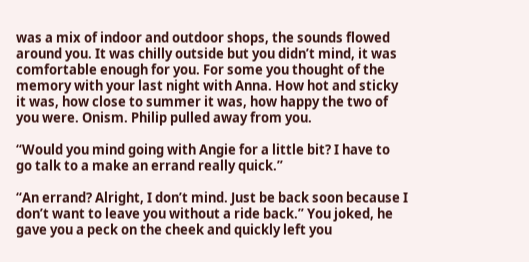was a mix of indoor and outdoor shops, the sounds flowed around you. It was chilly outside but you didn’t mind, it was comfortable enough for you. For some you thought of the memory with your last night with Anna. How hot and sticky it was, how close to summer it was, how happy the two of you were. Onism. Philip pulled away from you.

“Would you mind going with Angie for a little bit? I have to go talk to a make an errand really quick.”

“An errand? Alright, I don’t mind. Just be back soon because I don’t want to leave you without a ride back.” You joked, he gave you a peck on the cheek and quickly left you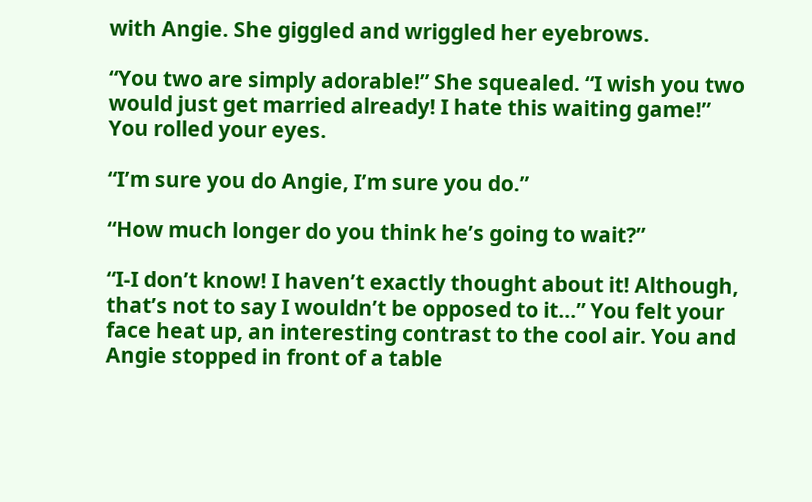with Angie. She giggled and wriggled her eyebrows.

“You two are simply adorable!” She squealed. “I wish you two would just get married already! I hate this waiting game!” You rolled your eyes.

“I’m sure you do Angie, I’m sure you do.”

“How much longer do you think he’s going to wait?”

“I-I don’t know! I haven’t exactly thought about it! Although, that’s not to say I wouldn’t be opposed to it…” You felt your face heat up, an interesting contrast to the cool air. You and Angie stopped in front of a table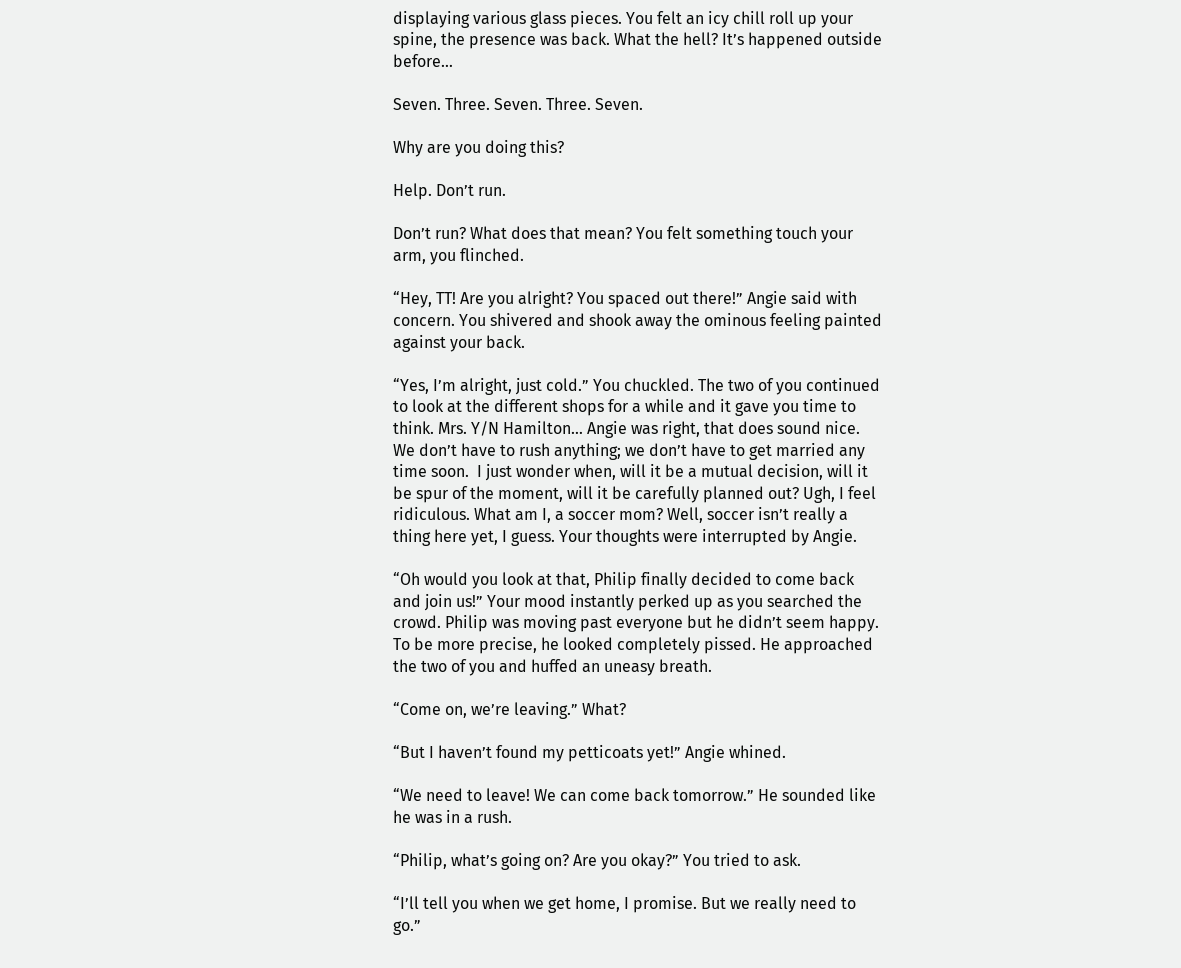displaying various glass pieces. You felt an icy chill roll up your spine, the presence was back. What the hell? It’s happened outside before…

Seven. Three. Seven. Three. Seven.

Why are you doing this?

Help. Don’t run.

Don’t run? What does that mean? You felt something touch your arm, you flinched.

“Hey, TT! Are you alright? You spaced out there!” Angie said with concern. You shivered and shook away the ominous feeling painted against your back.

“Yes, I’m alright, just cold.” You chuckled. The two of you continued to look at the different shops for a while and it gave you time to think. Mrs. Y/N Hamilton… Angie was right, that does sound nice. We don’t have to rush anything; we don’t have to get married any time soon.  I just wonder when, will it be a mutual decision, will it be spur of the moment, will it be carefully planned out? Ugh, I feel ridiculous. What am I, a soccer mom? Well, soccer isn’t really a thing here yet, I guess. Your thoughts were interrupted by Angie.

“Oh would you look at that, Philip finally decided to come back and join us!” Your mood instantly perked up as you searched the crowd. Philip was moving past everyone but he didn’t seem happy. To be more precise, he looked completely pissed. He approached the two of you and huffed an uneasy breath.

“Come on, we’re leaving.” What?

“But I haven’t found my petticoats yet!” Angie whined.

“We need to leave! We can come back tomorrow.” He sounded like he was in a rush.

“Philip, what’s going on? Are you okay?” You tried to ask.

“I’ll tell you when we get home, I promise. But we really need to go.”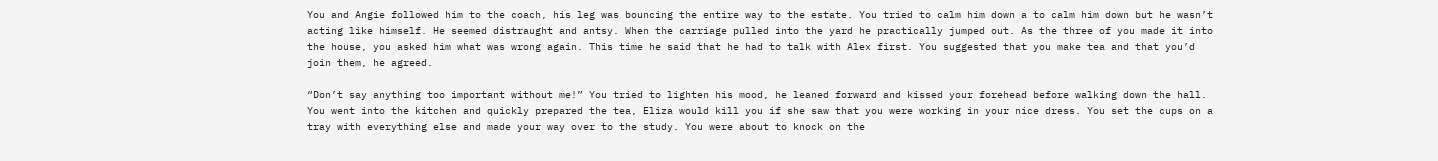You and Angie followed him to the coach, his leg was bouncing the entire way to the estate. You tried to calm him down a to calm him down but he wasn’t acting like himself. He seemed distraught and antsy. When the carriage pulled into the yard he practically jumped out. As the three of you made it into the house, you asked him what was wrong again. This time he said that he had to talk with Alex first. You suggested that you make tea and that you’d join them, he agreed.

“Don’t say anything too important without me!” You tried to lighten his mood, he leaned forward and kissed your forehead before walking down the hall. You went into the kitchen and quickly prepared the tea, Eliza would kill you if she saw that you were working in your nice dress. You set the cups on a tray with everything else and made your way over to the study. You were about to knock on the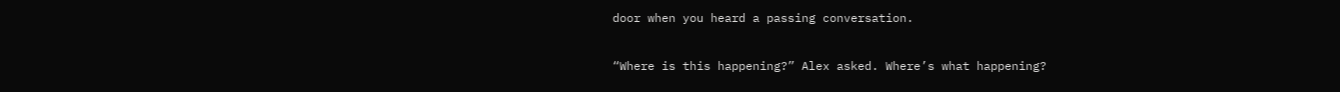door when you heard a passing conversation.

“Where is this happening?” Alex asked. Where’s what happening?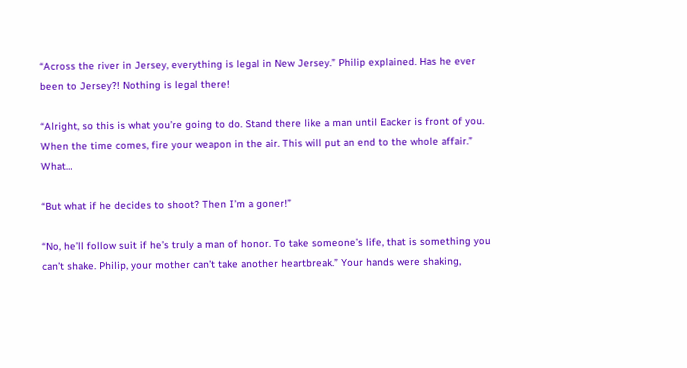“Across the river in Jersey, everything is legal in New Jersey.” Philip explained. Has he ever been to Jersey?! Nothing is legal there!

“Alright, so this is what you’re going to do. Stand there like a man until Eacker is front of you. When the time comes, fire your weapon in the air. This will put an end to the whole affair.” What…

“But what if he decides to shoot? Then I’m a goner!”

“No, he’ll follow suit if he’s truly a man of honor. To take someone’s life, that is something you can’t shake. Philip, your mother can’t take another heartbreak.” Your hands were shaking,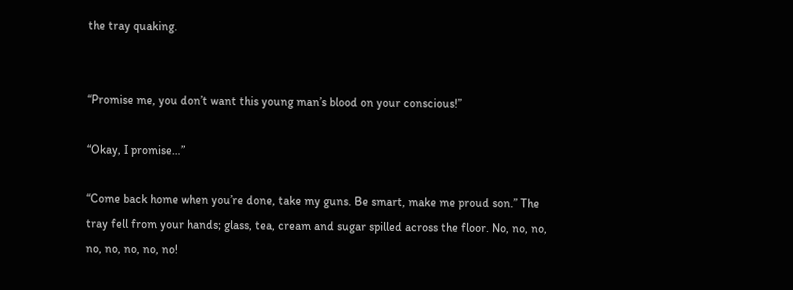the tray quaking.


“Promise me, you don’t want this young man’s blood on your conscious!”

“Okay, I promise…”

“Come back home when you’re done, take my guns. Be smart, make me proud son.” The tray fell from your hands; glass, tea, cream and sugar spilled across the floor. No, no, no, no, no, no, no, no!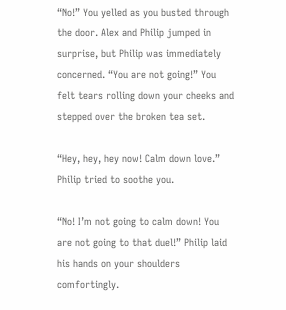“No!” You yelled as you busted through the door. Alex and Philip jumped in surprise, but Philip was immediately concerned. “You are not going!” You felt tears rolling down your cheeks and stepped over the broken tea set.

“Hey, hey, hey now! Calm down love.” Philip tried to soothe you.

“No! I’m not going to calm down! You are not going to that duel!” Philip laid his hands on your shoulders comfortingly.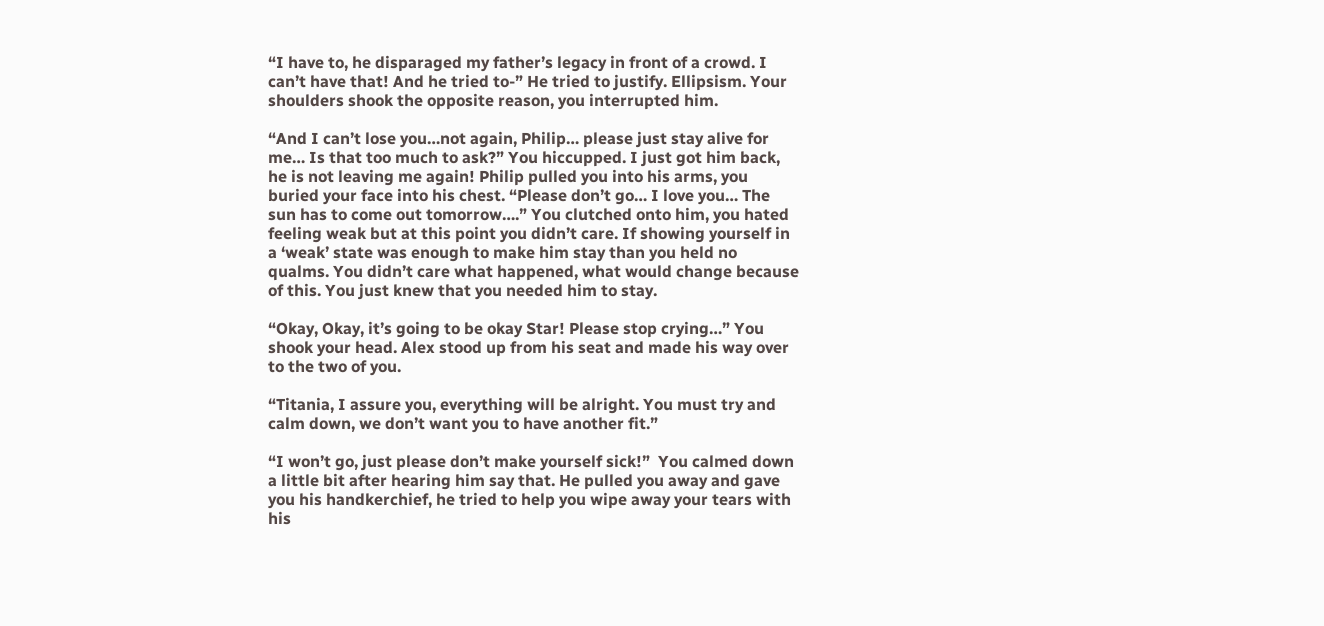“I have to, he disparaged my father’s legacy in front of a crowd. I can’t have that! And he tried to-” He tried to justify. Ellipsism. Your shoulders shook the opposite reason, you interrupted him.

“And I can’t lose you…not again, Philip… please just stay alive for me… Is that too much to ask?” You hiccupped. I just got him back, he is not leaving me again! Philip pulled you into his arms, you buried your face into his chest. “Please don’t go… I love you… The sun has to come out tomorrow….” You clutched onto him, you hated feeling weak but at this point you didn’t care. If showing yourself in a ‘weak’ state was enough to make him stay than you held no qualms. You didn’t care what happened, what would change because of this. You just knew that you needed him to stay.

“Okay, Okay, it’s going to be okay Star! Please stop crying…” You shook your head. Alex stood up from his seat and made his way over to the two of you.

“Titania, I assure you, everything will be alright. You must try and calm down, we don’t want you to have another fit.”

“I won’t go, just please don’t make yourself sick!”  You calmed down a little bit after hearing him say that. He pulled you away and gave you his handkerchief, he tried to help you wipe away your tears with his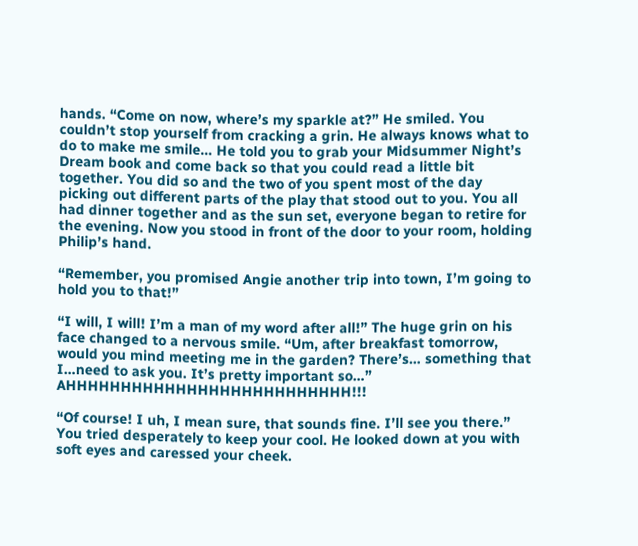hands. “Come on now, where’s my sparkle at?” He smiled. You couldn’t stop yourself from cracking a grin. He always knows what to do to make me smile… He told you to grab your Midsummer Night’s Dream book and come back so that you could read a little bit together. You did so and the two of you spent most of the day picking out different parts of the play that stood out to you. You all had dinner together and as the sun set, everyone began to retire for the evening. Now you stood in front of the door to your room, holding Philip’s hand.

“Remember, you promised Angie another trip into town, I’m going to hold you to that!”

“I will, I will! I’m a man of my word after all!” The huge grin on his face changed to a nervous smile. “Um, after breakfast tomorrow, would you mind meeting me in the garden? There’s… something that I…need to ask you. It’s pretty important so…” AHHHHHHHHHHHHHHHHHHHHHHHHHH!!!

“Of course! I uh, I mean sure, that sounds fine. I’ll see you there.” You tried desperately to keep your cool. He looked down at you with soft eyes and caressed your cheek.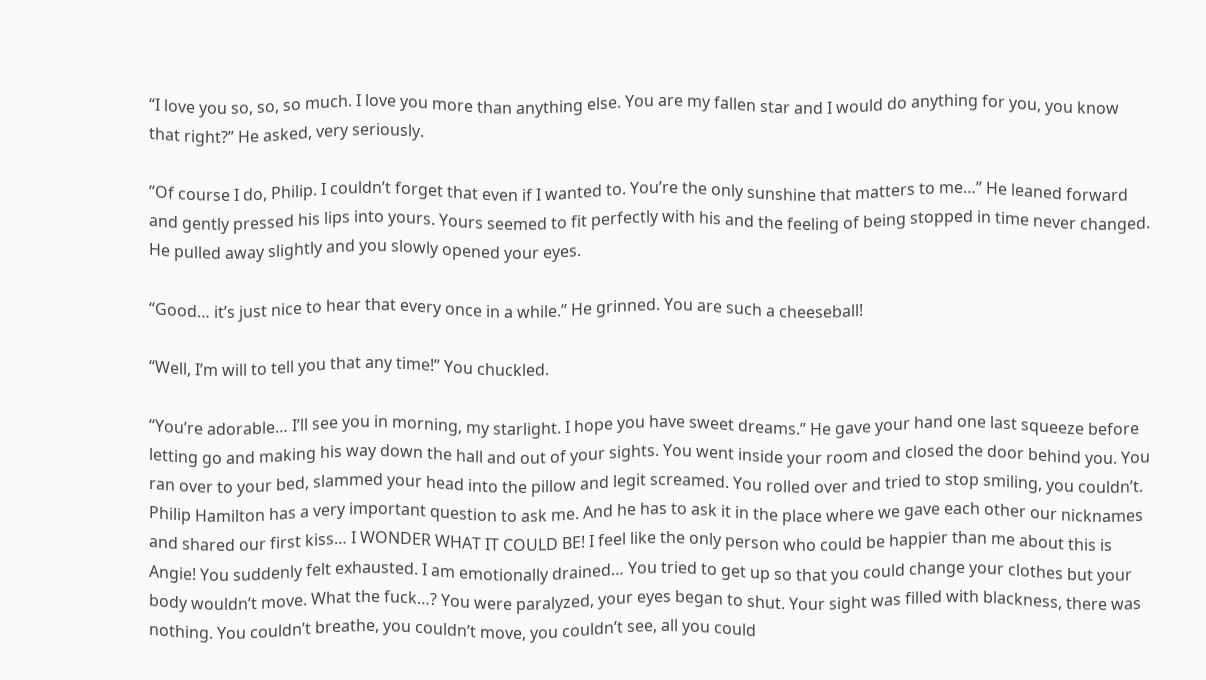“I love you so, so, so much. I love you more than anything else. You are my fallen star and I would do anything for you, you know that right?” He asked, very seriously.

“Of course I do, Philip. I couldn’t forget that even if I wanted to. You’re the only sunshine that matters to me…” He leaned forward and gently pressed his lips into yours. Yours seemed to fit perfectly with his and the feeling of being stopped in time never changed. He pulled away slightly and you slowly opened your eyes.

“Good… it’s just nice to hear that every once in a while.” He grinned. You are such a cheeseball!

“Well, I’m will to tell you that any time!” You chuckled.

“You’re adorable… I’ll see you in morning, my starlight. I hope you have sweet dreams.” He gave your hand one last squeeze before letting go and making his way down the hall and out of your sights. You went inside your room and closed the door behind you. You ran over to your bed, slammed your head into the pillow and legit screamed. You rolled over and tried to stop smiling, you couldn’t. Philip Hamilton has a very important question to ask me. And he has to ask it in the place where we gave each other our nicknames and shared our first kiss… I WONDER WHAT IT COULD BE! I feel like the only person who could be happier than me about this is Angie! You suddenly felt exhausted. I am emotionally drained… You tried to get up so that you could change your clothes but your body wouldn’t move. What the fuck…? You were paralyzed, your eyes began to shut. Your sight was filled with blackness, there was nothing. You couldn’t breathe, you couldn’t move, you couldn’t see, all you could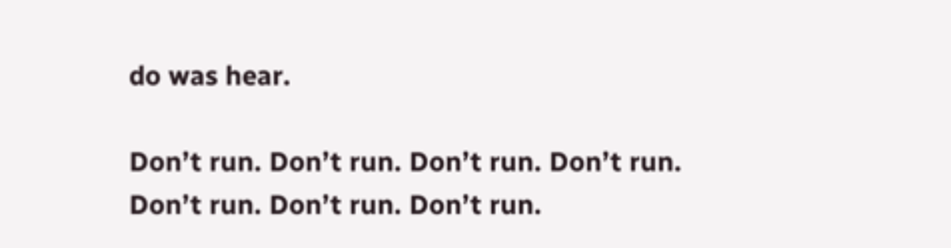do was hear.

Don’t run. Don’t run. Don’t run. Don’t run. Don’t run. Don’t run. Don’t run.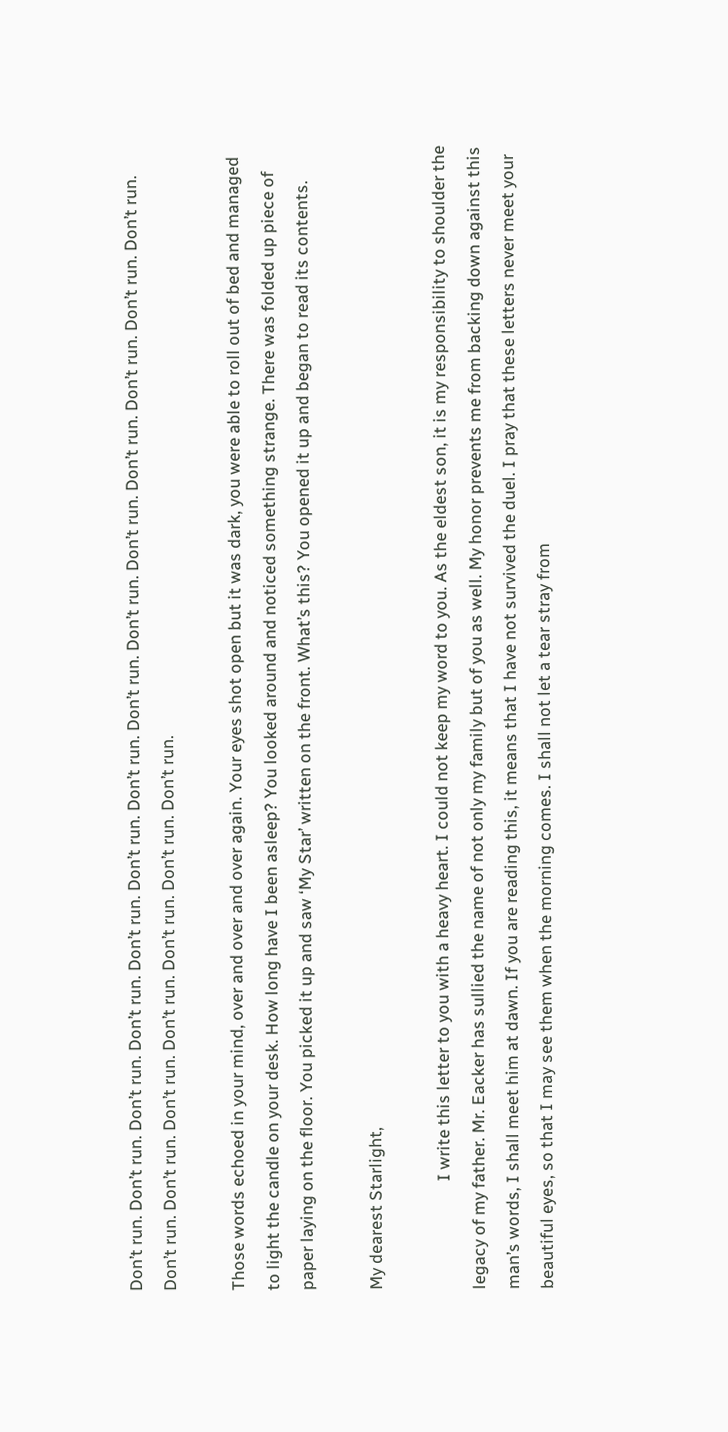Don’t run. Don’t run. Don’t run. Don’t run. Don’t run. Don’t run. Don’t run. Don’t run. Don’t run. Don’t run. Don’t run. Don’t run. Don’t run. Don’t run. Don’t run. Don’t run. Don’t run. Don’t run. Don’t run. Don’t run. Don’t run.

Those words echoed in your mind, over and over and over again. Your eyes shot open but it was dark, you were able to roll out of bed and managed to light the candle on your desk. How long have I been asleep? You looked around and noticed something strange. There was folded up piece of paper laying on the floor. You picked it up and saw ‘My Star’ written on the front. What’s this? You opened it up and began to read its contents.

My dearest Starlight,

                           I write this letter to you with a heavy heart. I could not keep my word to you. As the eldest son, it is my responsibility to shoulder the legacy of my father. Mr. Eacker has sullied the name of not only my family but of you as well. My honor prevents me from backing down against this man’s words, I shall meet him at dawn. If you are reading this, it means that I have not survived the duel. I pray that these letters never meet your beautiful eyes, so that I may see them when the morning comes. I shall not let a tear stray from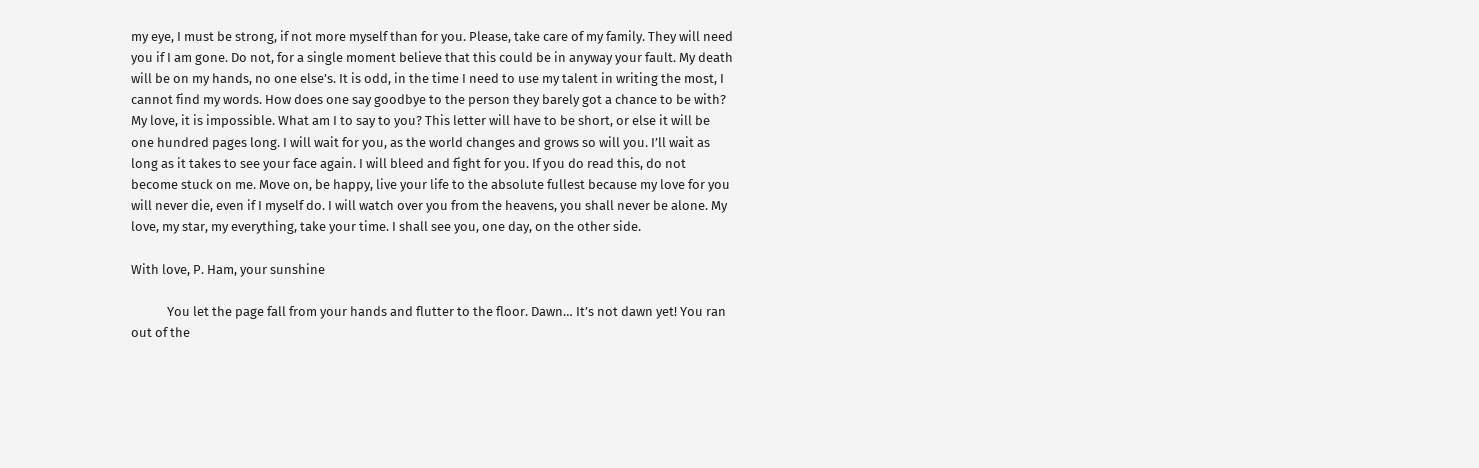my eye, I must be strong, if not more myself than for you. Please, take care of my family. They will need you if I am gone. Do not, for a single moment believe that this could be in anyway your fault. My death will be on my hands, no one else’s. It is odd, in the time I need to use my talent in writing the most, I cannot find my words. How does one say goodbye to the person they barely got a chance to be with? My love, it is impossible. What am I to say to you? This letter will have to be short, or else it will be one hundred pages long. I will wait for you, as the world changes and grows so will you. I’ll wait as long as it takes to see your face again. I will bleed and fight for you. If you do read this, do not become stuck on me. Move on, be happy, live your life to the absolute fullest because my love for you will never die, even if I myself do. I will watch over you from the heavens, you shall never be alone. My love, my star, my everything, take your time. I shall see you, one day, on the other side.

With love, P. Ham, your sunshine

            You let the page fall from your hands and flutter to the floor. Dawn… It’s not dawn yet! You ran out of the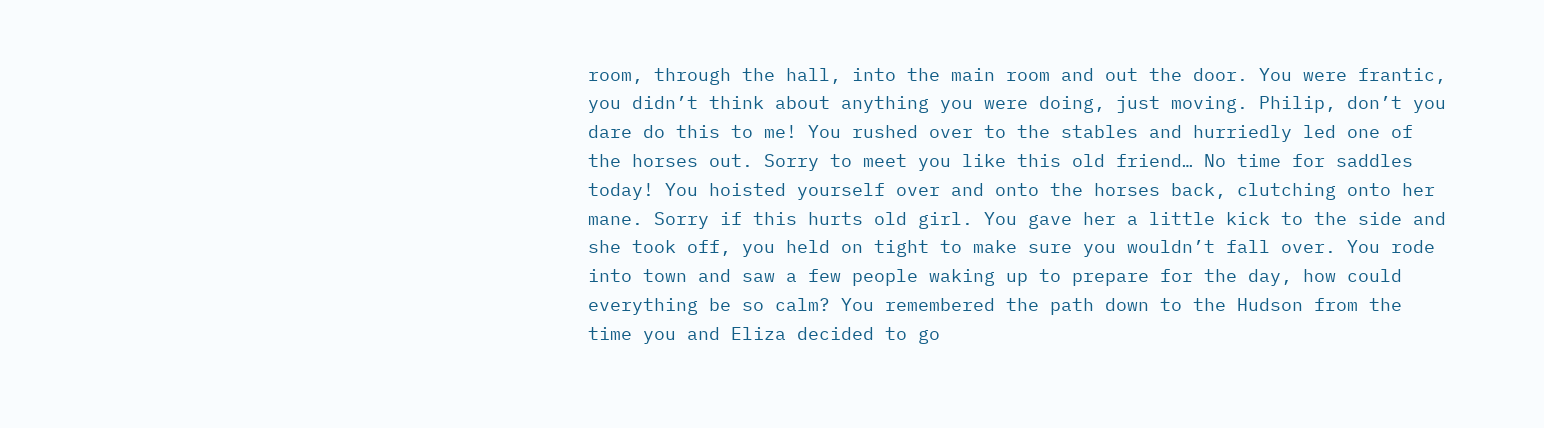room, through the hall, into the main room and out the door. You were frantic, you didn’t think about anything you were doing, just moving. Philip, don’t you dare do this to me! You rushed over to the stables and hurriedly led one of the horses out. Sorry to meet you like this old friend… No time for saddles today! You hoisted yourself over and onto the horses back, clutching onto her mane. Sorry if this hurts old girl. You gave her a little kick to the side and she took off, you held on tight to make sure you wouldn’t fall over. You rode into town and saw a few people waking up to prepare for the day, how could everything be so calm? You remembered the path down to the Hudson from the time you and Eliza decided to go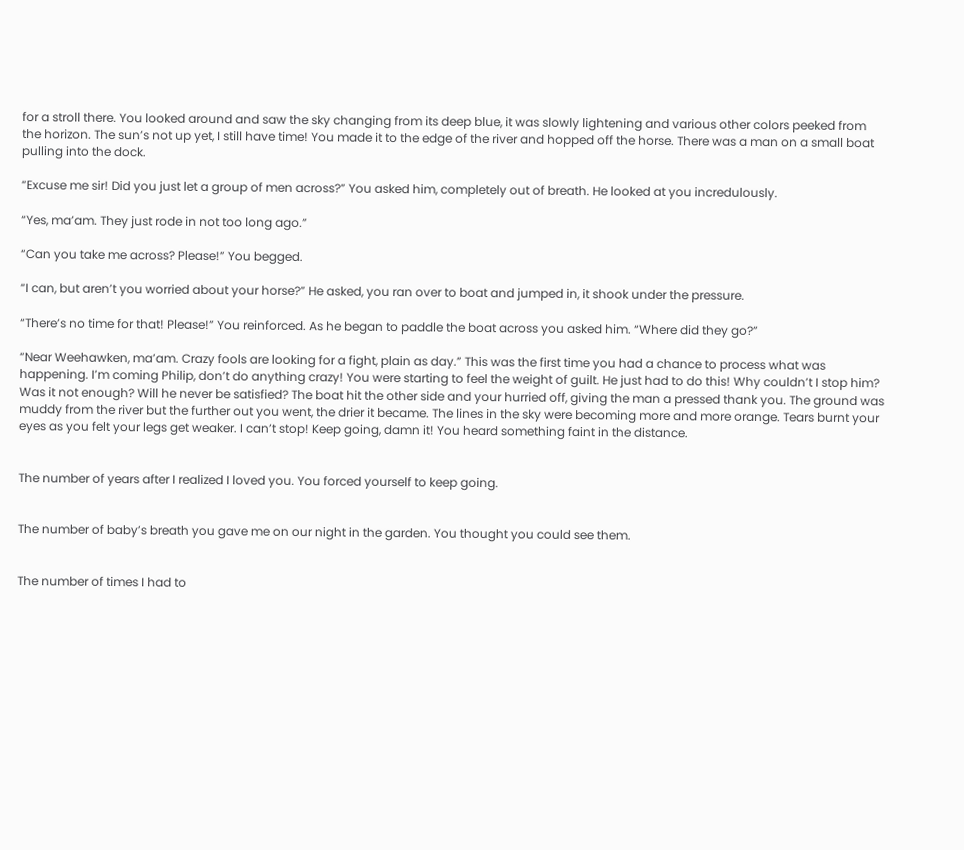for a stroll there. You looked around and saw the sky changing from its deep blue, it was slowly lightening and various other colors peeked from the horizon. The sun’s not up yet, I still have time! You made it to the edge of the river and hopped off the horse. There was a man on a small boat pulling into the dock.

“Excuse me sir! Did you just let a group of men across?” You asked him, completely out of breath. He looked at you incredulously.

“Yes, ma’am. They just rode in not too long ago.”

“Can you take me across? Please!” You begged.

“I can, but aren’t you worried about your horse?” He asked, you ran over to boat and jumped in, it shook under the pressure.

“There’s no time for that! Please!” You reinforced. As he began to paddle the boat across you asked him. “Where did they go?”

“Near Weehawken, ma’am. Crazy fools are looking for a fight, plain as day.” This was the first time you had a chance to process what was happening. I’m coming Philip, don’t do anything crazy! You were starting to feel the weight of guilt. He just had to do this! Why couldn’t I stop him? Was it not enough? Will he never be satisfied? The boat hit the other side and your hurried off, giving the man a pressed thank you. The ground was muddy from the river but the further out you went, the drier it became. The lines in the sky were becoming more and more orange. Tears burnt your eyes as you felt your legs get weaker. I can’t stop! Keep going, damn it! You heard something faint in the distance.


The number of years after I realized I loved you. You forced yourself to keep going.


The number of baby’s breath you gave me on our night in the garden. You thought you could see them.


The number of times I had to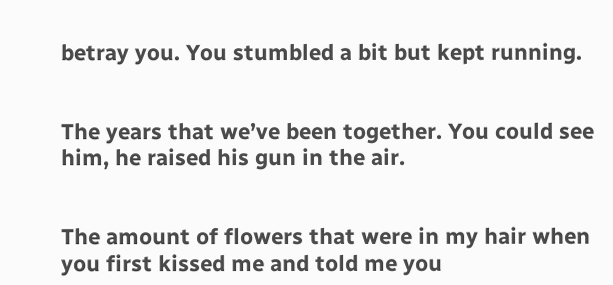betray you. You stumbled a bit but kept running.


The years that we’ve been together. You could see him, he raised his gun in the air.


The amount of flowers that were in my hair when you first kissed me and told me you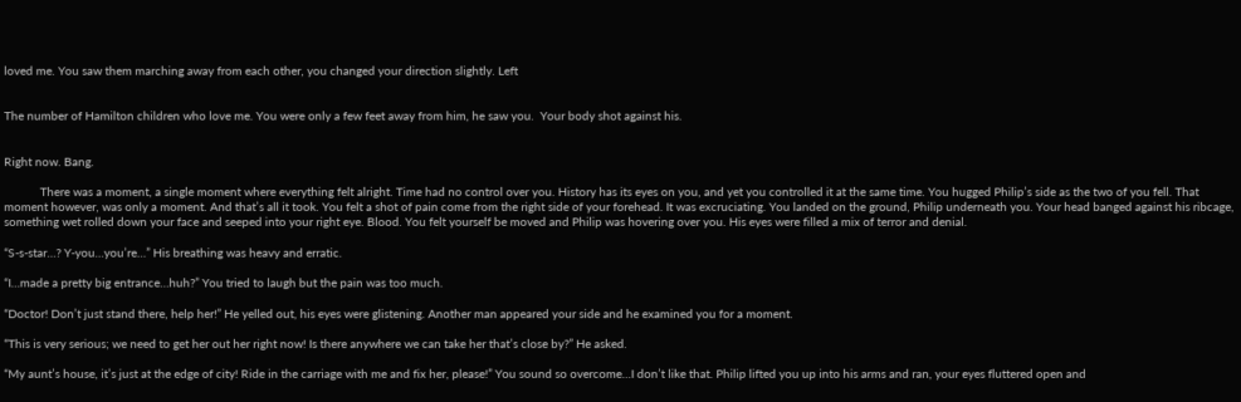loved me. You saw them marching away from each other, you changed your direction slightly. Left


The number of Hamilton children who love me. You were only a few feet away from him, he saw you.  Your body shot against his.


Right now. Bang.

            There was a moment, a single moment where everything felt alright. Time had no control over you. History has its eyes on you, and yet you controlled it at the same time. You hugged Philip’s side as the two of you fell. That moment however, was only a moment. And that’s all it took. You felt a shot of pain come from the right side of your forehead. It was excruciating. You landed on the ground, Philip underneath you. Your head banged against his ribcage, something wet rolled down your face and seeped into your right eye. Blood. You felt yourself be moved and Philip was hovering over you. His eyes were filled a mix of terror and denial.

“S-s-star…? Y-you…you’re…” His breathing was heavy and erratic.

“I…made a pretty big entrance…huh?” You tried to laugh but the pain was too much.

“Doctor! Don’t just stand there, help her!” He yelled out, his eyes were glistening. Another man appeared your side and he examined you for a moment.

“This is very serious; we need to get her out her right now! Is there anywhere we can take her that’s close by?” He asked.

“My aunt’s house, it’s just at the edge of city! Ride in the carriage with me and fix her, please!” You sound so overcome…I don’t like that. Philip lifted you up into his arms and ran, your eyes fluttered open and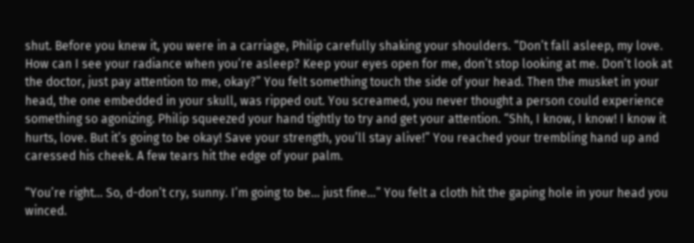shut. Before you knew it, you were in a carriage, Philip carefully shaking your shoulders. “Don’t fall asleep, my love. How can I see your radiance when you’re asleep? Keep your eyes open for me, don’t stop looking at me. Don’t look at the doctor, just pay attention to me, okay?” You felt something touch the side of your head. Then the musket in your head, the one embedded in your skull, was ripped out. You screamed, you never thought a person could experience something so agonizing. Philip squeezed your hand tightly to try and get your attention. “Shh, I know, I know! I know it hurts, love. But it’s going to be okay! Save your strength, you’ll stay alive!” You reached your trembling hand up and caressed his cheek. A few tears hit the edge of your palm.

“You’re right… So, d-don’t cry, sunny. I’m going to be… just fine…” You felt a cloth hit the gaping hole in your head you winced.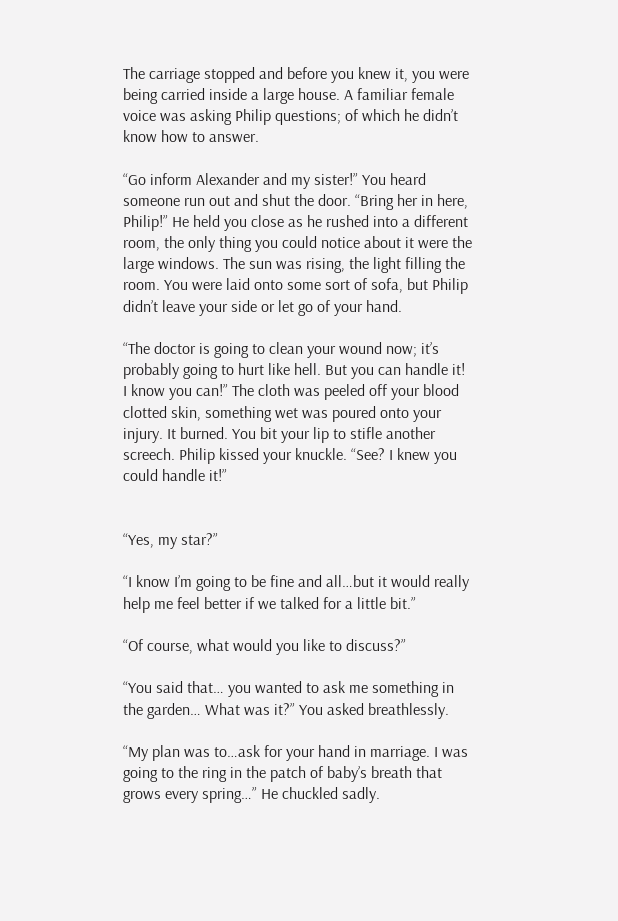The carriage stopped and before you knew it, you were being carried inside a large house. A familiar female voice was asking Philip questions; of which he didn’t know how to answer.

“Go inform Alexander and my sister!” You heard someone run out and shut the door. “Bring her in here, Philip!” He held you close as he rushed into a different room, the only thing you could notice about it were the large windows. The sun was rising, the light filling the room. You were laid onto some sort of sofa, but Philip didn’t leave your side or let go of your hand.

“The doctor is going to clean your wound now; it’s probably going to hurt like hell. But you can handle it! I know you can!” The cloth was peeled off your blood clotted skin, something wet was poured onto your injury. It burned. You bit your lip to stifle another screech. Philip kissed your knuckle. “See? I knew you could handle it!”


“Yes, my star?”

“I know I’m going to be fine and all…but it would really help me feel better if we talked for a little bit.”

“Of course, what would you like to discuss?”

“You said that… you wanted to ask me something in the garden… What was it?” You asked breathlessly.

“My plan was to…ask for your hand in marriage. I was going to the ring in the patch of baby’s breath that grows every spring…” He chuckled sadly.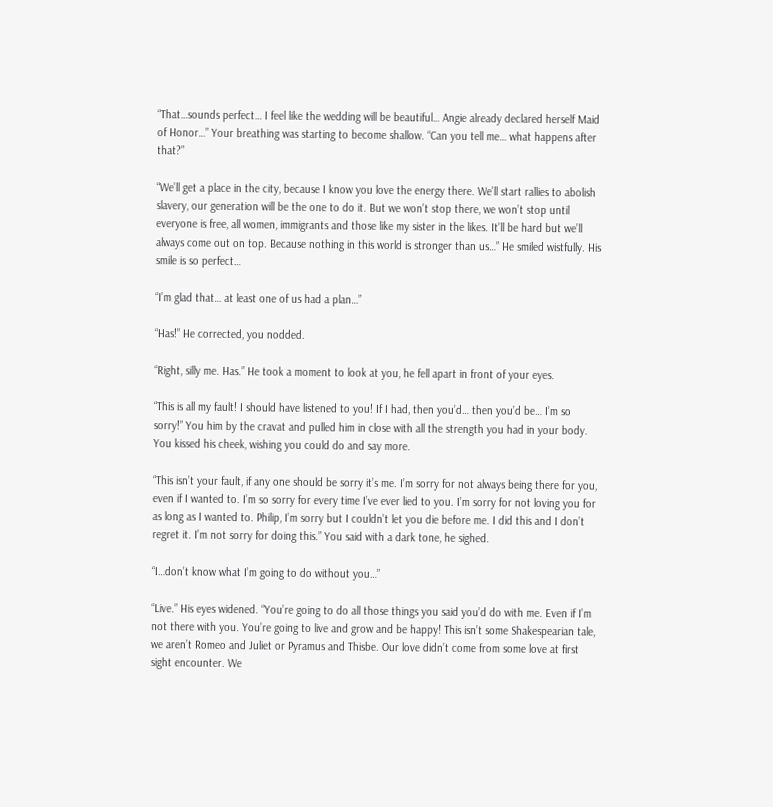“That…sounds perfect… I feel like the wedding will be beautiful… Angie already declared herself Maid of Honor…” Your breathing was starting to become shallow. “Can you tell me… what happens after that?”

“We’ll get a place in the city, because I know you love the energy there. We’ll start rallies to abolish slavery, our generation will be the one to do it. But we won’t stop there, we won’t stop until everyone is free, all women, immigrants and those like my sister in the likes. It’ll be hard but we’ll always come out on top. Because nothing in this world is stronger than us…” He smiled wistfully. His smile is so perfect…

“I’m glad that… at least one of us had a plan…”

“Has!” He corrected, you nodded.

“Right, silly me. Has.” He took a moment to look at you, he fell apart in front of your eyes.

“This is all my fault! I should have listened to you! If I had, then you’d… then you’d be… I’m so sorry!” You him by the cravat and pulled him in close with all the strength you had in your body. You kissed his cheek, wishing you could do and say more.

“This isn’t your fault, if any one should be sorry it’s me. I’m sorry for not always being there for you, even if I wanted to. I’m so sorry for every time I’ve ever lied to you. I’m sorry for not loving you for as long as I wanted to. Philip, I’m sorry but I couldn’t let you die before me. I did this and I don’t regret it. I’m not sorry for doing this.” You said with a dark tone, he sighed.

“I…don’t know what I’m going to do without you…”

“Live.” His eyes widened. “You’re going to do all those things you said you’d do with me. Even if I’m not there with you. You’re going to live and grow and be happy! This isn’t some Shakespearian tale, we aren’t Romeo and Juliet or Pyramus and Thisbe. Our love didn’t come from some love at first sight encounter. We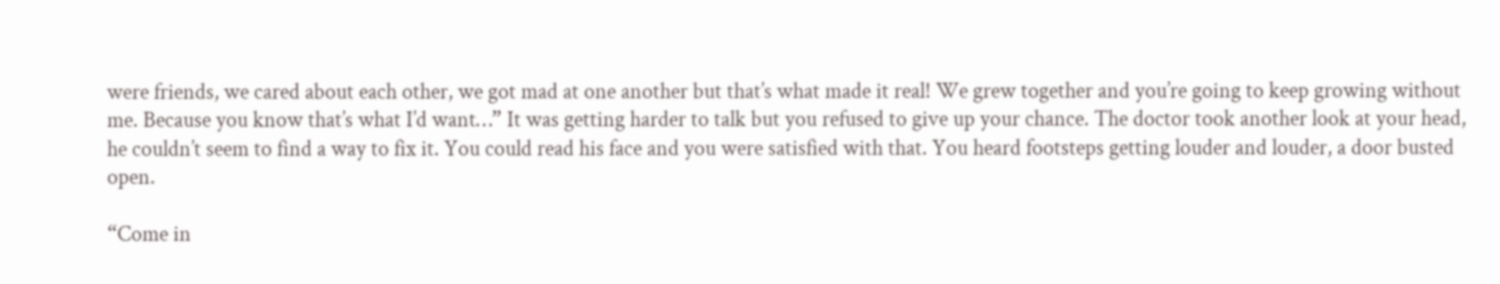were friends, we cared about each other, we got mad at one another but that’s what made it real! We grew together and you’re going to keep growing without me. Because you know that’s what I’d want…” It was getting harder to talk but you refused to give up your chance. The doctor took another look at your head, he couldn’t seem to find a way to fix it. You could read his face and you were satisfied with that. You heard footsteps getting louder and louder, a door busted open.

“Come in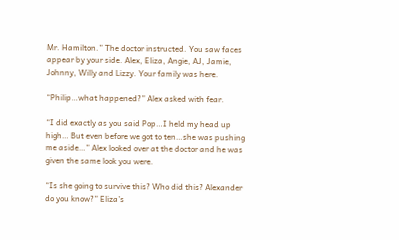Mr. Hamilton.” The doctor instructed. You saw faces appear by your side. Alex, Eliza, Angie, AJ, Jamie, Johnny, Willy and Lizzy. Your family was here.

“Philip…what happened?” Alex asked with fear.

“I did exactly as you said Pop…I held my head up high… But even before we got to ten…she was pushing me aside…” Alex looked over at the doctor and he was given the same look you were.

“Is she going to survive this? Who did this? Alexander do you know?” Eliza’s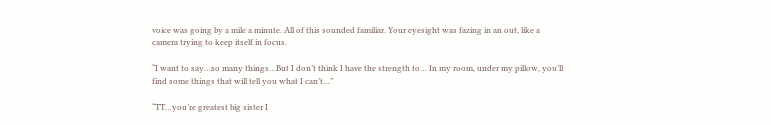voice was going by a mile a minute. All of this sounded familiar. Your eyesight was fazing in an out, like a camera trying to keep itself in focus.

“I want to say…so many things…But I don’t think I have the strength to… In my room, under my pillow, you’ll find some things that will tell you what I can’t…”

“TT…you’re greatest big sister I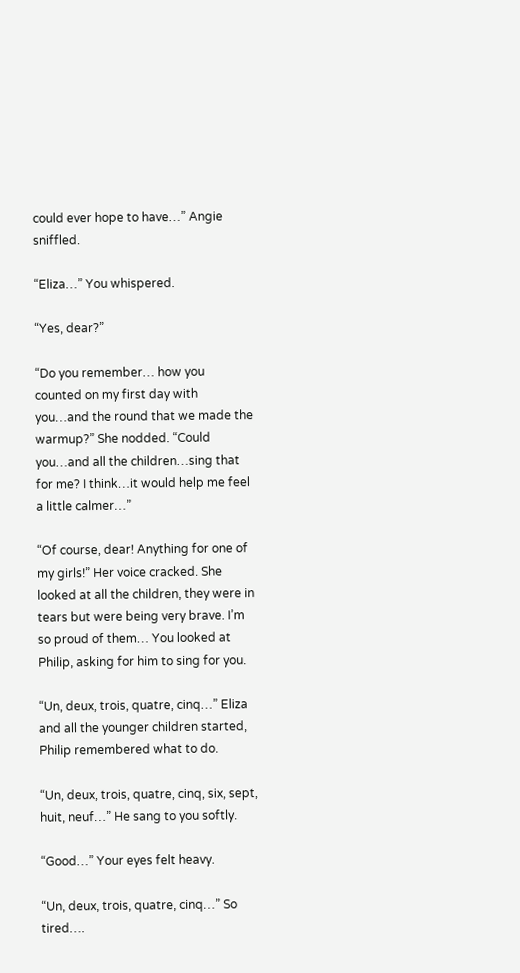could ever hope to have…” Angie sniffled.

“Eliza…” You whispered.

“Yes, dear?”

“Do you remember… how you counted on my first day with you…and the round that we made the warmup?” She nodded. “Could you…and all the children…sing that for me? I think…it would help me feel a little calmer…”

“Of course, dear! Anything for one of my girls!” Her voice cracked. She looked at all the children, they were in tears but were being very brave. I’m so proud of them… You looked at Philip, asking for him to sing for you.

“Un, deux, trois, quatre, cinq…” Eliza and all the younger children started, Philip remembered what to do.

“Un, deux, trois, quatre, cinq, six, sept, huit, neuf…” He sang to you softly.

“Good…” Your eyes felt heavy.

“Un, deux, trois, quatre, cinq…” So tired….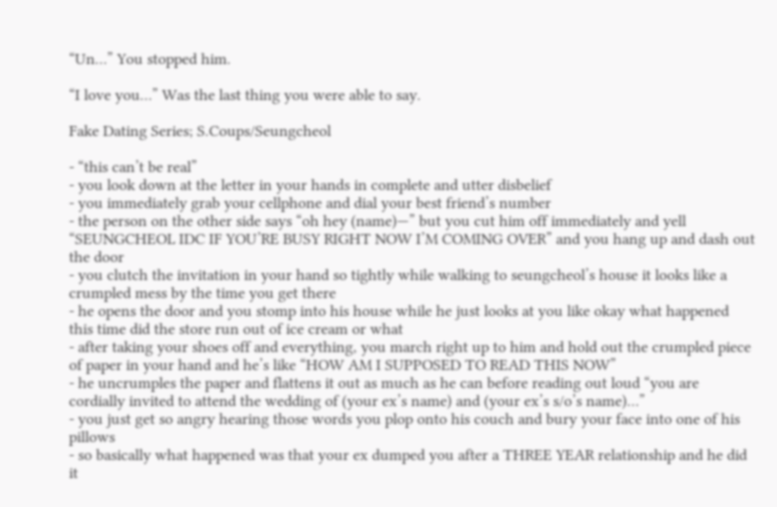“Un…” You stopped him.

“I love you…” Was the last thing you were able to say.

Fake Dating Series; S.Coups/Seungcheol

- “this can’t be real”
- you look down at the letter in your hands in complete and utter disbelief
- you immediately grab your cellphone and dial your best friend’s number
- the person on the other side says “oh hey (name)—” but you cut him off immediately and yell “SEUNGCHEOL IDC IF YOU’RE BUSY RIGHT NOW I’M COMING OVER” and you hang up and dash out the door
- you clutch the invitation in your hand so tightly while walking to seungcheol’s house it looks like a crumpled mess by the time you get there
- he opens the door and you stomp into his house while he just looks at you like okay what happened this time did the store run out of ice cream or what
- after taking your shoes off and everything, you march right up to him and hold out the crumpled piece of paper in your hand and he’s like “HOW AM I SUPPOSED TO READ THIS NOW”
- he uncrumples the paper and flattens it out as much as he can before reading out loud “you are cordially invited to attend the wedding of (your ex’s name) and (your ex’s s/o’s name)…”
- you just get so angry hearing those words you plop onto his couch and bury your face into one of his pillows
- so basically what happened was that your ex dumped you after a THREE YEAR relationship and he did it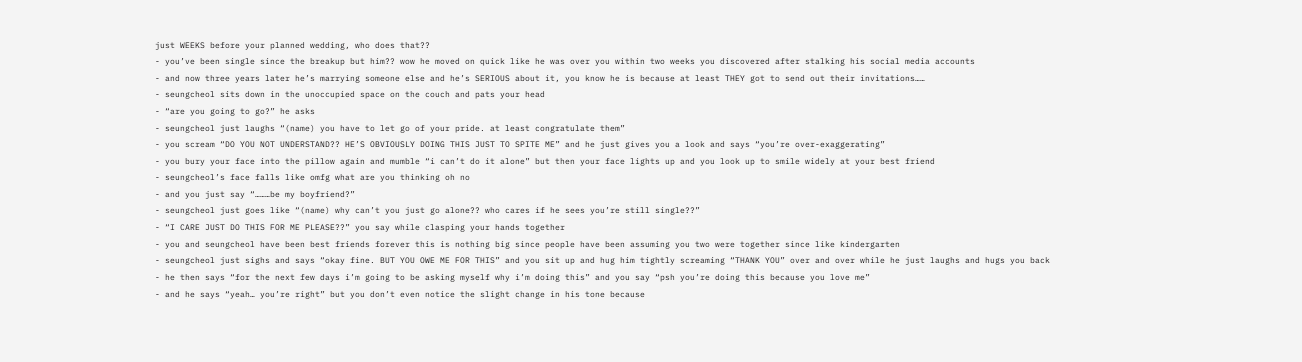just WEEKS before your planned wedding, who does that??
- you’ve been single since the breakup but him?? wow he moved on quick like he was over you within two weeks you discovered after stalking his social media accounts
- and now three years later he’s marrying someone else and he’s SERIOUS about it, you know he is because at least THEY got to send out their invitations……
- seungcheol sits down in the unoccupied space on the couch and pats your head
- “are you going to go?” he asks
- seungcheol just laughs “(name) you have to let go of your pride. at least congratulate them”
- you scream “DO YOU NOT UNDERSTAND?? HE’S OBVIOUSLY DOING THIS JUST TO SPITE ME” and he just gives you a look and says “you’re over-exaggerating”
- you bury your face into the pillow again and mumble “i can’t do it alone” but then your face lights up and you look up to smile widely at your best friend
- seungcheol’s face falls like omfg what are you thinking oh no
- and you just say “………be my boyfriend?”
- seungcheol just goes like “(name) why can’t you just go alone?? who cares if he sees you’re still single??”
- “I CARE JUST DO THIS FOR ME PLEASE??” you say while clasping your hands together
- you and seungcheol have been best friends forever this is nothing big since people have been assuming you two were together since like kindergarten
- seungcheol just sighs and says “okay fine. BUT YOU OWE ME FOR THIS” and you sit up and hug him tightly screaming “THANK YOU” over and over while he just laughs and hugs you back
- he then says “for the next few days i’m going to be asking myself why i’m doing this” and you say “psh you’re doing this because you love me”
- and he says “yeah… you’re right” but you don’t even notice the slight change in his tone because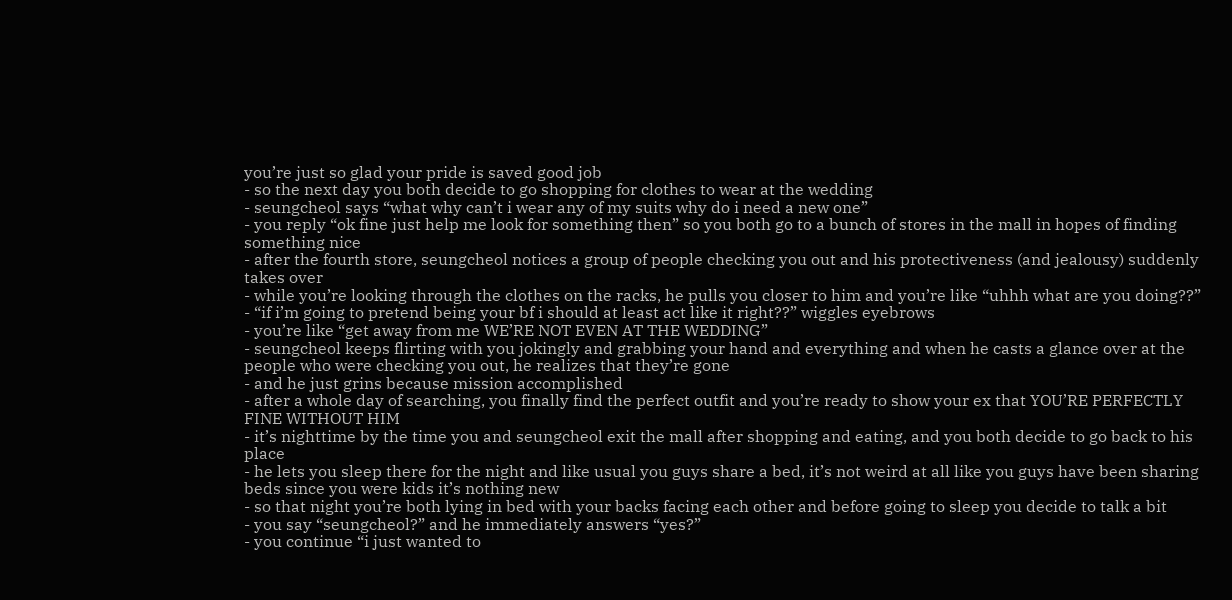you’re just so glad your pride is saved good job
- so the next day you both decide to go shopping for clothes to wear at the wedding
- seungcheol says “what why can’t i wear any of my suits why do i need a new one”
- you reply “ok fine just help me look for something then” so you both go to a bunch of stores in the mall in hopes of finding something nice
- after the fourth store, seungcheol notices a group of people checking you out and his protectiveness (and jealousy) suddenly takes over
- while you’re looking through the clothes on the racks, he pulls you closer to him and you’re like “uhhh what are you doing??”
- “if i’m going to pretend being your bf i should at least act like it right??” wiggles eyebrows
- you’re like “get away from me WE’RE NOT EVEN AT THE WEDDING”
- seungcheol keeps flirting with you jokingly and grabbing your hand and everything and when he casts a glance over at the people who were checking you out, he realizes that they’re gone
- and he just grins because mission accomplished
- after a whole day of searching, you finally find the perfect outfit and you’re ready to show your ex that YOU’RE PERFECTLY FINE WITHOUT HIM
- it’s nighttime by the time you and seungcheol exit the mall after shopping and eating, and you both decide to go back to his place
- he lets you sleep there for the night and like usual you guys share a bed, it’s not weird at all like you guys have been sharing beds since you were kids it’s nothing new
- so that night you’re both lying in bed with your backs facing each other and before going to sleep you decide to talk a bit
- you say “seungcheol?” and he immediately answers “yes?”
- you continue “i just wanted to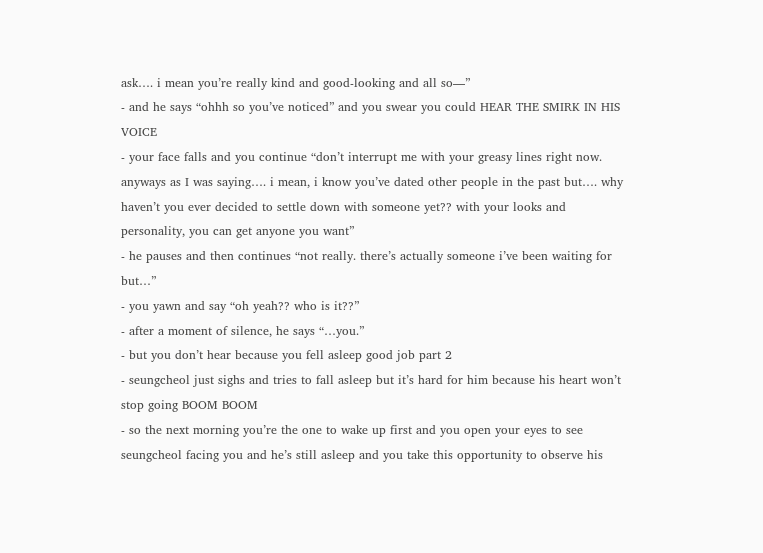ask…. i mean you’re really kind and good-looking and all so—”
- and he says “ohhh so you’ve noticed” and you swear you could HEAR THE SMIRK IN HIS VOICE
- your face falls and you continue “don’t interrupt me with your greasy lines right now. anyways as I was saying…. i mean, i know you’ve dated other people in the past but…. why haven’t you ever decided to settle down with someone yet?? with your looks and personality, you can get anyone you want”
- he pauses and then continues “not really. there’s actually someone i’ve been waiting for but…”
- you yawn and say “oh yeah?? who is it??”
- after a moment of silence, he says “…you.”
- but you don’t hear because you fell asleep good job part 2
- seungcheol just sighs and tries to fall asleep but it’s hard for him because his heart won’t stop going BOOM BOOM
- so the next morning you’re the one to wake up first and you open your eyes to see seungcheol facing you and he’s still asleep and you take this opportunity to observe his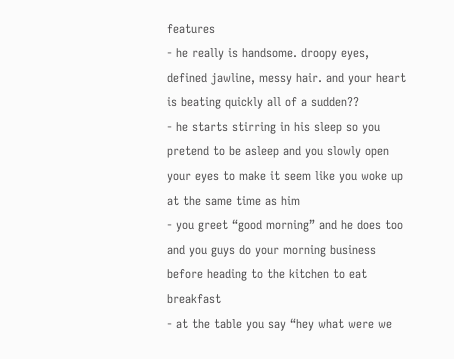features
- he really is handsome. droopy eyes, defined jawline, messy hair. and your heart is beating quickly all of a sudden??
- he starts stirring in his sleep so you pretend to be asleep and you slowly open your eyes to make it seem like you woke up at the same time as him
- you greet “good morning” and he does too and you guys do your morning business before heading to the kitchen to eat breakfast
- at the table you say “hey what were we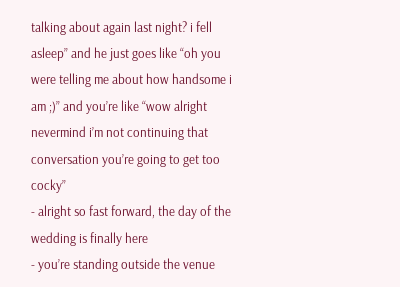talking about again last night? i fell asleep” and he just goes like “oh you were telling me about how handsome i am ;)” and you’re like “wow alright nevermind i’m not continuing that conversation you’re going to get too cocky”
- alright so fast forward, the day of the wedding is finally here
- you’re standing outside the venue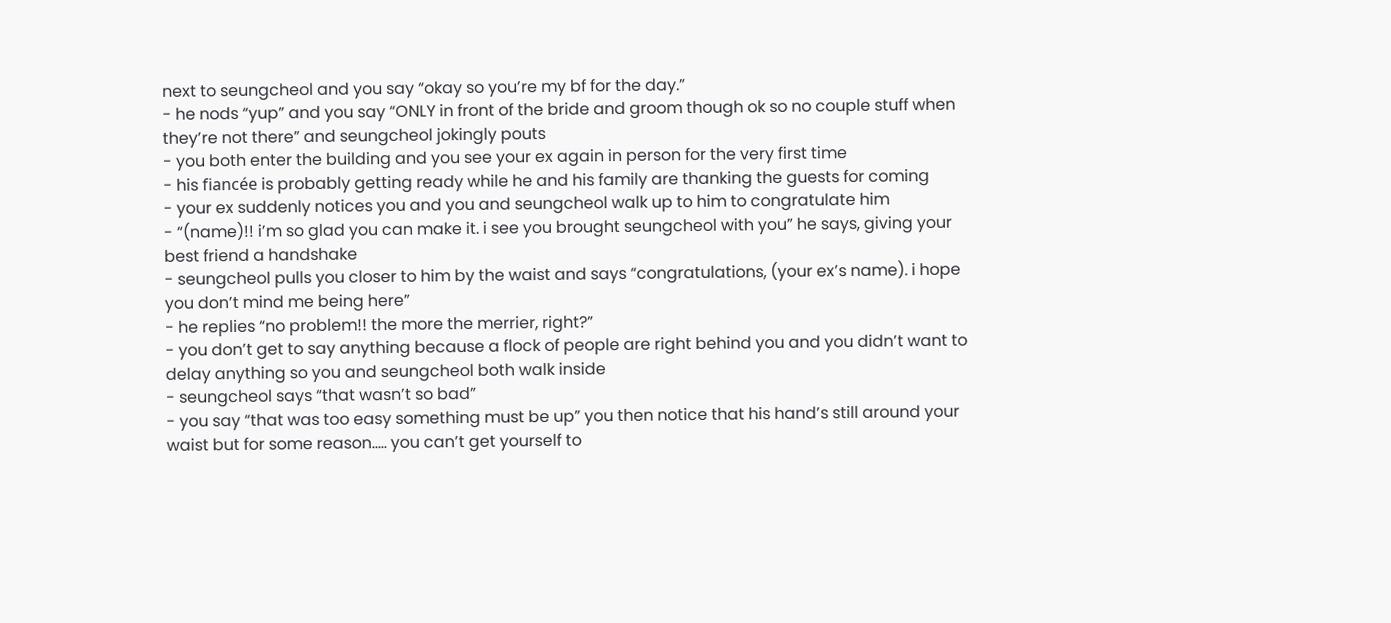next to seungcheol and you say “okay so you’re my bf for the day.”
- he nods “yup” and you say “ONLY in front of the bride and groom though ok so no couple stuff when they’re not there” and seungcheol jokingly pouts
- you both enter the building and you see your ex again in person for the very first time
- his fiancée is probably getting ready while he and his family are thanking the guests for coming
- your ex suddenly notices you and you and seungcheol walk up to him to congratulate him
- “(name)!! i’m so glad you can make it. i see you brought seungcheol with you” he says, giving your best friend a handshake
- seungcheol pulls you closer to him by the waist and says “congratulations, (your ex’s name). i hope you don’t mind me being here”
- he replies “no problem!! the more the merrier, right?”
- you don’t get to say anything because a flock of people are right behind you and you didn’t want to delay anything so you and seungcheol both walk inside
- seungcheol says “that wasn’t so bad”
- you say “that was too easy something must be up” you then notice that his hand’s still around your waist but for some reason….. you can’t get yourself to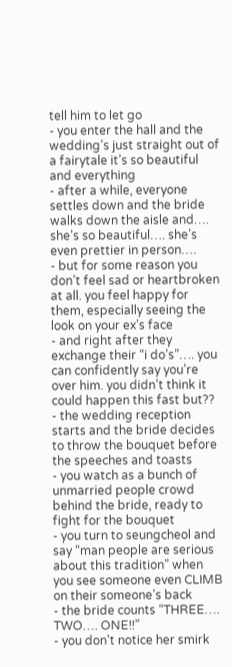tell him to let go
- you enter the hall and the wedding’s just straight out of a fairytale it’s so beautiful and everything
- after a while, everyone settles down and the bride walks down the aisle and…. she’s so beautiful…. she’s even prettier in person….
- but for some reason you don’t feel sad or heartbroken at all. you feel happy for them, especially seeing the look on your ex’s face
- and right after they exchange their “i do’s”…. you can confidently say you’re over him. you didn’t think it could happen this fast but??
- the wedding reception starts and the bride decides to throw the bouquet before the speeches and toasts
- you watch as a bunch of unmarried people crowd behind the bride, ready to fight for the bouquet
- you turn to seungcheol and say “man people are serious about this tradition” when you see someone even CLIMB on their someone’s back
- the bride counts “THREE…. TWO…. ONE!!”
- you don’t notice her smirk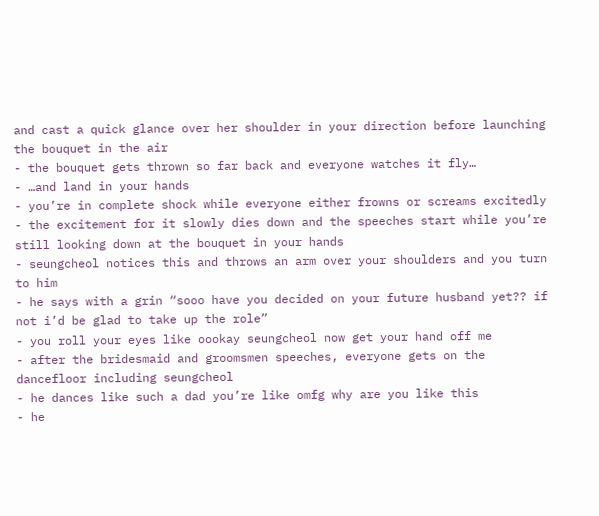and cast a quick glance over her shoulder in your direction before launching the bouquet in the air
- the bouquet gets thrown so far back and everyone watches it fly…
- …and land in your hands
- you’re in complete shock while everyone either frowns or screams excitedly
- the excitement for it slowly dies down and the speeches start while you’re still looking down at the bouquet in your hands
- seungcheol notices this and throws an arm over your shoulders and you turn to him
- he says with a grin “sooo have you decided on your future husband yet?? if not i’d be glad to take up the role”
- you roll your eyes like oookay seungcheol now get your hand off me
- after the bridesmaid and groomsmen speeches, everyone gets on the dancefloor including seungcheol
- he dances like such a dad you’re like omfg why are you like this
- he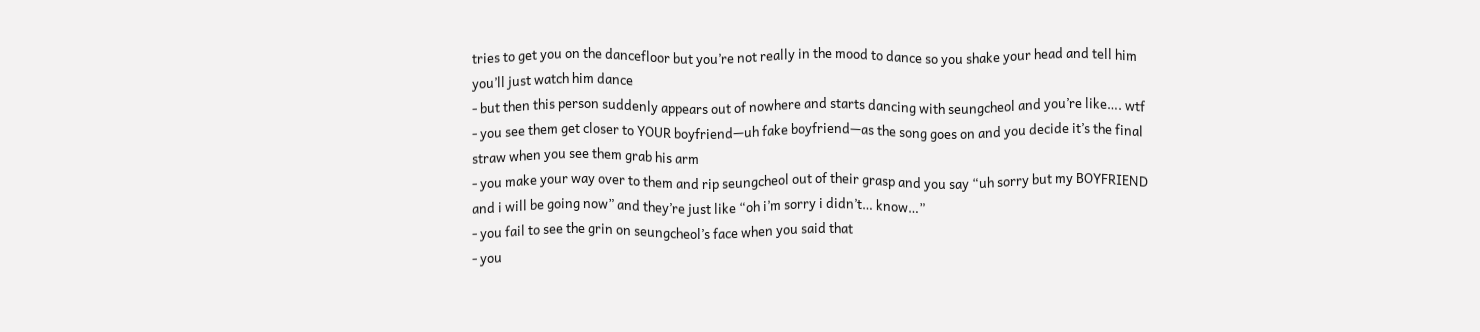tries to get you on the dancefloor but you’re not really in the mood to dance so you shake your head and tell him you’ll just watch him dance
- but then this person suddenly appears out of nowhere and starts dancing with seungcheol and you’re like…. wtf
- you see them get closer to YOUR boyfriend—uh fake boyfriend—as the song goes on and you decide it’s the final straw when you see them grab his arm
- you make your way over to them and rip seungcheol out of their grasp and you say “uh sorry but my BOYFRIEND and i will be going now” and they’re just like “oh i’m sorry i didn’t… know…”
- you fail to see the grin on seungcheol’s face when you said that
- you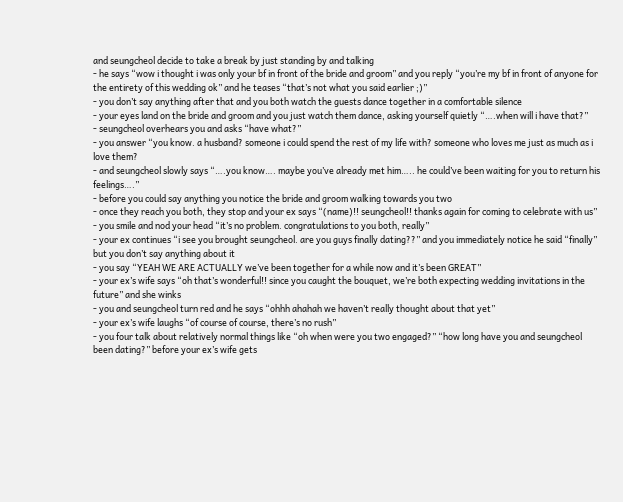and seungcheol decide to take a break by just standing by and talking
- he says “wow i thought i was only your bf in front of the bride and groom” and you reply “you’re my bf in front of anyone for the entirety of this wedding ok” and he teases “that’s not what you said earlier ;)”
- you don’t say anything after that and you both watch the guests dance together in a comfortable silence
- your eyes land on the bride and groom and you just watch them dance, asking yourself quietly “….when will i have that?”
- seungcheol overhears you and asks “have what?”
- you answer “you know. a husband? someone i could spend the rest of my life with? someone who loves me just as much as i love them?
- and seungcheol slowly says “….you know…. maybe you’ve already met him….. he could’ve been waiting for you to return his feelings….”
- before you could say anything you notice the bride and groom walking towards you two
- once they reach you both, they stop and your ex says “(name)!! seungcheol!! thanks again for coming to celebrate with us”
- you smile and nod your head “it’s no problem. congratulations to you both, really”
- your ex continues “i see you brought seungcheol. are you guys finally dating??” and you immediately notice he said “finally” but you don’t say anything about it
- you say “YEAH WE ARE ACTUALLY we’ve been together for a while now and it’s been GREAT”
- your ex’s wife says “oh that’s wonderful!! since you caught the bouquet, we’re both expecting wedding invitations in the future” and she winks
- you and seungcheol turn red and he says “ohhh ahahah we haven’t really thought about that yet”
- your ex’s wife laughs “of course of course, there’s no rush”
- you four talk about relatively normal things like “oh when were you two engaged?” “how long have you and seungcheol been dating?” before your ex’s wife gets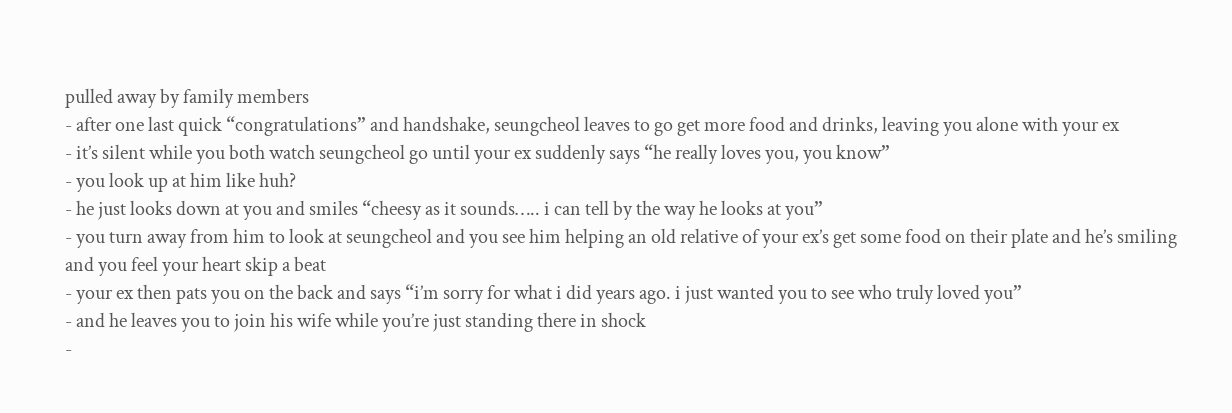pulled away by family members
- after one last quick “congratulations” and handshake, seungcheol leaves to go get more food and drinks, leaving you alone with your ex
- it’s silent while you both watch seungcheol go until your ex suddenly says “he really loves you, you know”
- you look up at him like huh?
- he just looks down at you and smiles “cheesy as it sounds….. i can tell by the way he looks at you”
- you turn away from him to look at seungcheol and you see him helping an old relative of your ex’s get some food on their plate and he’s smiling and you feel your heart skip a beat
- your ex then pats you on the back and says “i’m sorry for what i did years ago. i just wanted you to see who truly loved you”
- and he leaves you to join his wife while you’re just standing there in shock
-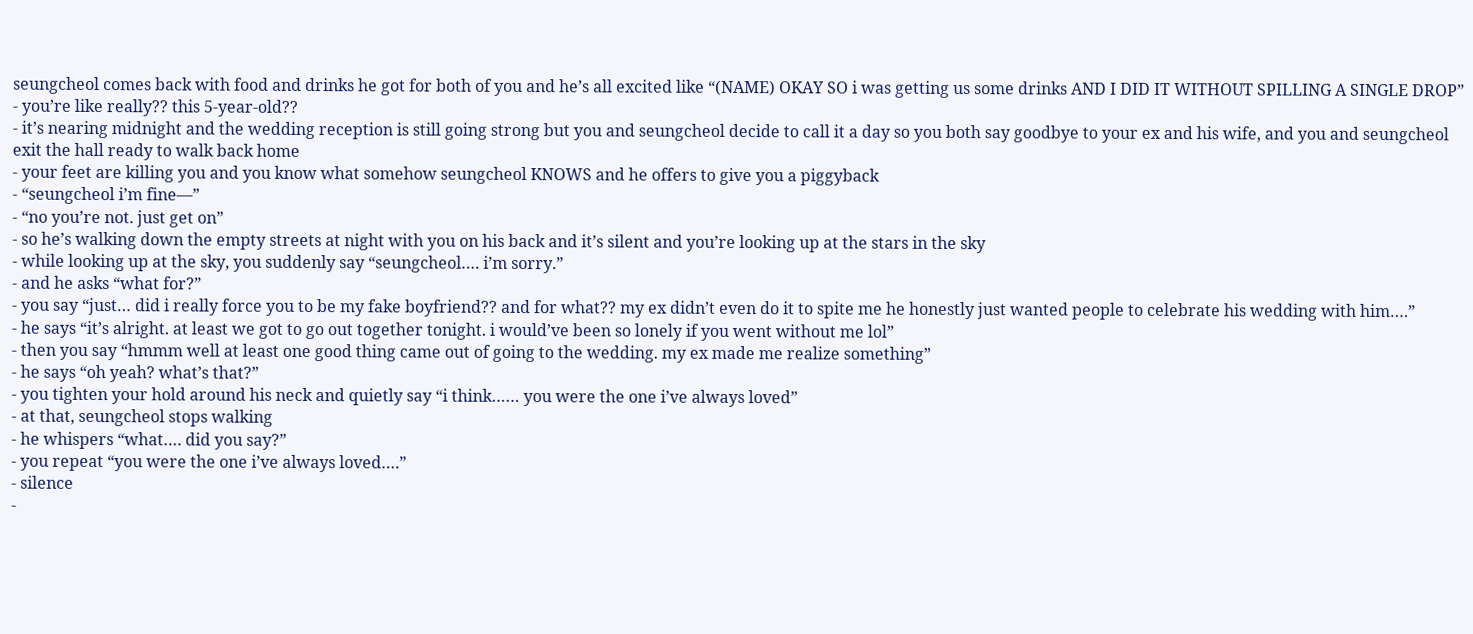seungcheol comes back with food and drinks he got for both of you and he’s all excited like “(NAME) OKAY SO i was getting us some drinks AND I DID IT WITHOUT SPILLING A SINGLE DROP”
- you’re like really?? this 5-year-old??
- it’s nearing midnight and the wedding reception is still going strong but you and seungcheol decide to call it a day so you both say goodbye to your ex and his wife, and you and seungcheol exit the hall ready to walk back home
- your feet are killing you and you know what somehow seungcheol KNOWS and he offers to give you a piggyback
- “seungcheol i’m fine—”
- “no you’re not. just get on”
- so he’s walking down the empty streets at night with you on his back and it’s silent and you’re looking up at the stars in the sky
- while looking up at the sky, you suddenly say “seungcheol…. i’m sorry.”
- and he asks “what for?”
- you say “just… did i really force you to be my fake boyfriend?? and for what?? my ex didn’t even do it to spite me he honestly just wanted people to celebrate his wedding with him….”
- he says “it’s alright. at least we got to go out together tonight. i would’ve been so lonely if you went without me lol”
- then you say “hmmm well at least one good thing came out of going to the wedding. my ex made me realize something”
- he says “oh yeah? what’s that?”
- you tighten your hold around his neck and quietly say “i think…… you were the one i’ve always loved”
- at that, seungcheol stops walking
- he whispers “what…. did you say?”
- you repeat “you were the one i’ve always loved….”
- silence
-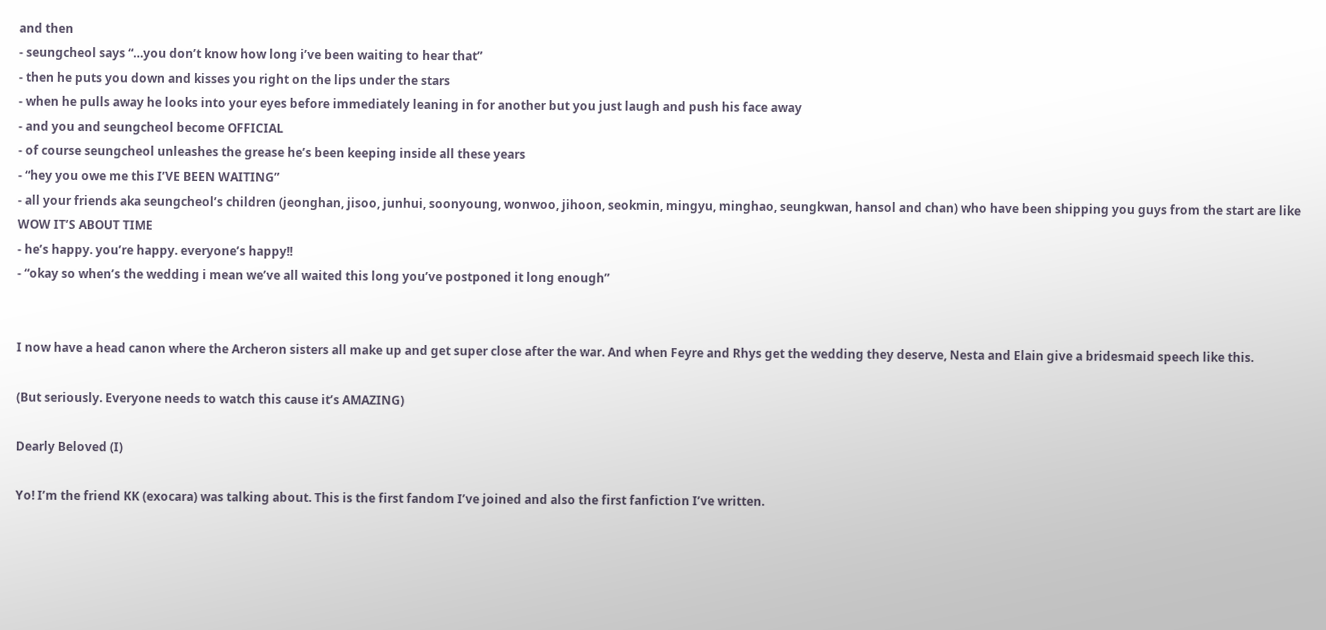and then
- seungcheol says “…you don’t know how long i’ve been waiting to hear that”
- then he puts you down and kisses you right on the lips under the stars
- when he pulls away he looks into your eyes before immediately leaning in for another but you just laugh and push his face away
- and you and seungcheol become OFFICIAL
- of course seungcheol unleashes the grease he’s been keeping inside all these years
- “hey you owe me this I’VE BEEN WAITING”
- all your friends aka seungcheol’s children (jeonghan, jisoo, junhui, soonyoung, wonwoo, jihoon, seokmin, mingyu, minghao, seungkwan, hansol and chan) who have been shipping you guys from the start are like WOW IT’S ABOUT TIME
- he’s happy. you’re happy. everyone’s happy!!
- “okay so when’s the wedding i mean we’ve all waited this long you’ve postponed it long enough”


I now have a head canon where the Archeron sisters all make up and get super close after the war. And when Feyre and Rhys get the wedding they deserve, Nesta and Elain give a bridesmaid speech like this.

(But seriously. Everyone needs to watch this cause it’s AMAZING)

Dearly Beloved (I)

Yo! I’m the friend KK (exocara) was talking about. This is the first fandom I’ve joined and also the first fanfiction I’ve written.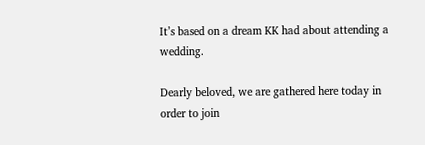It’s based on a dream KK had about attending a wedding.

Dearly beloved, we are gathered here today in order to join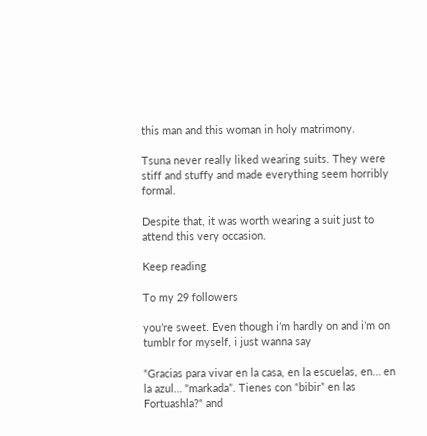this man and this woman in holy matrimony.

Tsuna never really liked wearing suits. They were stiff and stuffy and made everything seem horribly formal.

Despite that, it was worth wearing a suit just to attend this very occasion.

Keep reading

To my 29 followers

you’re sweet. Even though i’m hardly on and i’m on tumblr for myself, i just wanna say

“Gracias para vivar en la casa, en la escuelas, en… en la azul… "markada”. Tienes con “bibir” en las Fortuashla?“ and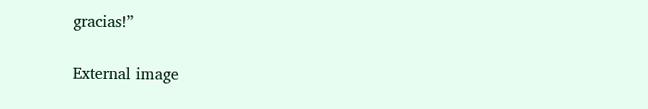gracias!”

External image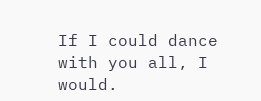If I could dance with you all, I would.